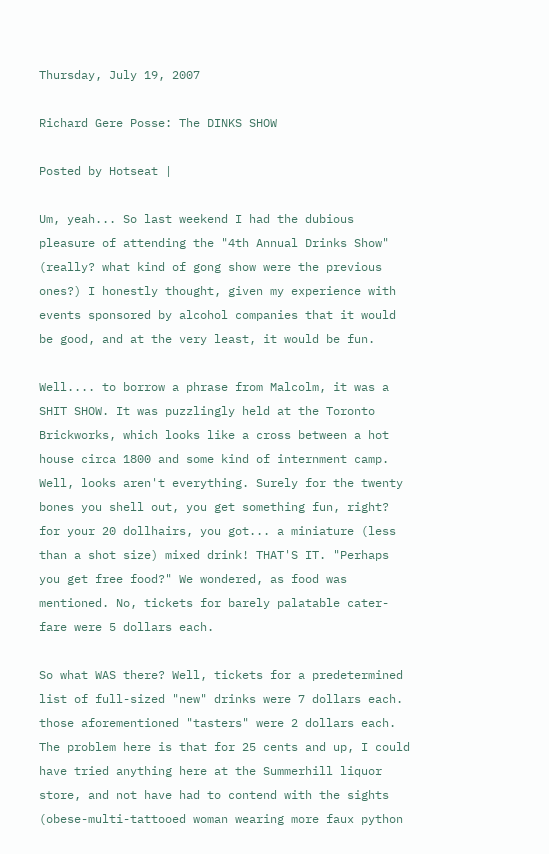Thursday, July 19, 2007

Richard Gere Posse: The DINKS SHOW

Posted by Hotseat |

Um, yeah... So last weekend I had the dubious pleasure of attending the "4th Annual Drinks Show" (really? what kind of gong show were the previous ones?) I honestly thought, given my experience with events sponsored by alcohol companies that it would be good, and at the very least, it would be fun.

Well.... to borrow a phrase from Malcolm, it was a SHIT SHOW. It was puzzlingly held at the Toronto Brickworks, which looks like a cross between a hot house circa 1800 and some kind of internment camp. Well, looks aren't everything. Surely for the twenty bones you shell out, you get something fun, right? for your 20 dollhairs, you got... a miniature (less than a shot size) mixed drink! THAT'S IT. "Perhaps you get free food?" We wondered, as food was mentioned. No, tickets for barely palatable cater-fare were 5 dollars each.

So what WAS there? Well, tickets for a predetermined list of full-sized "new" drinks were 7 dollars each. those aforementioned "tasters" were 2 dollars each. The problem here is that for 25 cents and up, I could have tried anything here at the Summerhill liquor store, and not have had to contend with the sights (obese-multi-tattooed woman wearing more faux python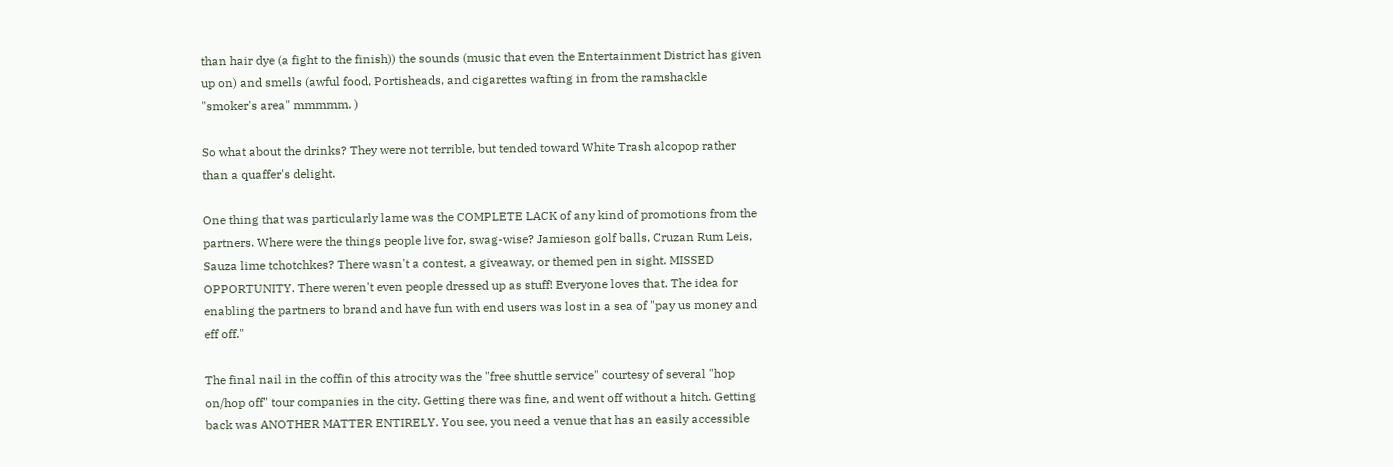than hair dye (a fight to the finish)) the sounds (music that even the Entertainment District has given up on) and smells (awful food, Portisheads, and cigarettes wafting in from the ramshackle "smoker's area" mmmmm. )

So what about the drinks? They were not terrible, but tended toward White Trash alcopop rather than a quaffer's delight.

One thing that was particularly lame was the COMPLETE LACK of any kind of promotions from the partners. Where were the things people live for, swag-wise? Jamieson golf balls, Cruzan Rum Leis, Sauza lime tchotchkes? There wasn't a contest, a giveaway, or themed pen in sight. MISSED OPPORTUNITY. There weren't even people dressed up as stuff! Everyone loves that. The idea for enabling the partners to brand and have fun with end users was lost in a sea of "pay us money and eff off."

The final nail in the coffin of this atrocity was the "free shuttle service" courtesy of several "hop on/hop off" tour companies in the city. Getting there was fine, and went off without a hitch. Getting back was ANOTHER MATTER ENTIRELY. You see, you need a venue that has an easily accessible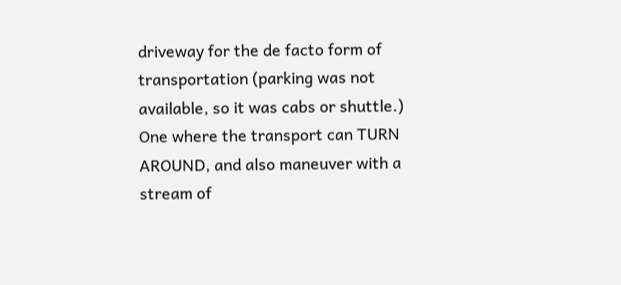driveway for the de facto form of transportation (parking was not available, so it was cabs or shuttle.) One where the transport can TURN AROUND, and also maneuver with a stream of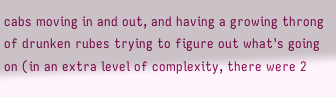cabs moving in and out, and having a growing throng of drunken rubes trying to figure out what's going on (in an extra level of complexity, there were 2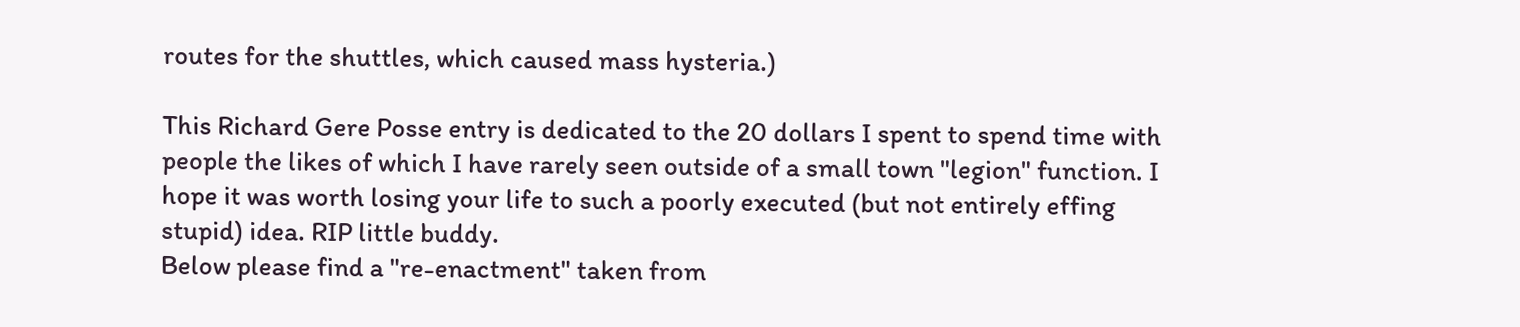routes for the shuttles, which caused mass hysteria.)

This Richard Gere Posse entry is dedicated to the 20 dollars I spent to spend time with people the likes of which I have rarely seen outside of a small town "legion" function. I hope it was worth losing your life to such a poorly executed (but not entirely effing stupid) idea. RIP little buddy.
Below please find a "re-enactment" taken from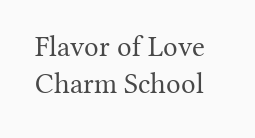Flavor of Love Charm School